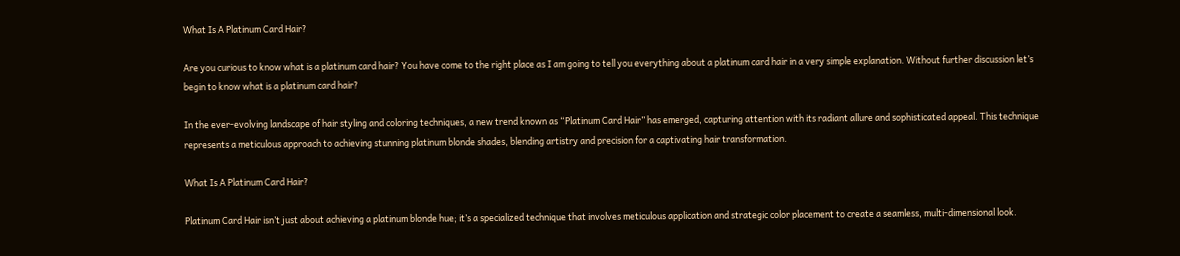What Is A Platinum Card Hair?

Are you curious to know what is a platinum card hair? You have come to the right place as I am going to tell you everything about a platinum card hair in a very simple explanation. Without further discussion let’s begin to know what is a platinum card hair?

In the ever-evolving landscape of hair styling and coloring techniques, a new trend known as “Platinum Card Hair” has emerged, capturing attention with its radiant allure and sophisticated appeal. This technique represents a meticulous approach to achieving stunning platinum blonde shades, blending artistry and precision for a captivating hair transformation.

What Is A Platinum Card Hair?

Platinum Card Hair isn’t just about achieving a platinum blonde hue; it’s a specialized technique that involves meticulous application and strategic color placement to create a seamless, multi-dimensional look.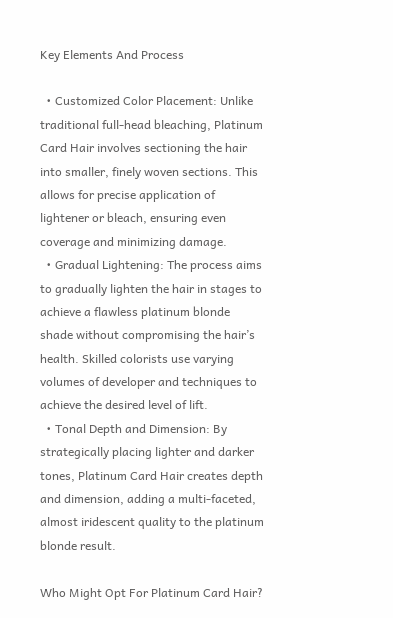Key Elements And Process

  • Customized Color Placement: Unlike traditional full-head bleaching, Platinum Card Hair involves sectioning the hair into smaller, finely woven sections. This allows for precise application of lightener or bleach, ensuring even coverage and minimizing damage.
  • Gradual Lightening: The process aims to gradually lighten the hair in stages to achieve a flawless platinum blonde shade without compromising the hair’s health. Skilled colorists use varying volumes of developer and techniques to achieve the desired level of lift.
  • Tonal Depth and Dimension: By strategically placing lighter and darker tones, Platinum Card Hair creates depth and dimension, adding a multi-faceted, almost iridescent quality to the platinum blonde result.

Who Might Opt For Platinum Card Hair?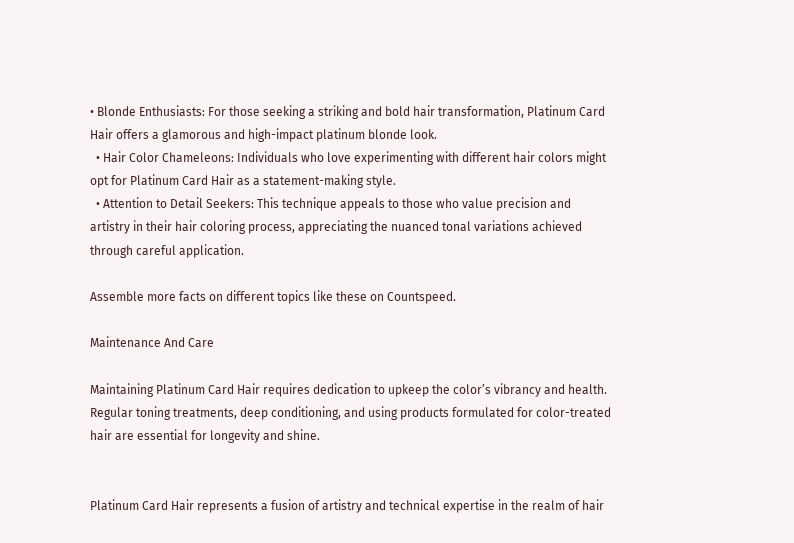• Blonde Enthusiasts: For those seeking a striking and bold hair transformation, Platinum Card Hair offers a glamorous and high-impact platinum blonde look.
  • Hair Color Chameleons: Individuals who love experimenting with different hair colors might opt for Platinum Card Hair as a statement-making style.
  • Attention to Detail Seekers: This technique appeals to those who value precision and artistry in their hair coloring process, appreciating the nuanced tonal variations achieved through careful application.

Assemble more facts on different topics like these on Countspeed.

Maintenance And Care

Maintaining Platinum Card Hair requires dedication to upkeep the color’s vibrancy and health. Regular toning treatments, deep conditioning, and using products formulated for color-treated hair are essential for longevity and shine.


Platinum Card Hair represents a fusion of artistry and technical expertise in the realm of hair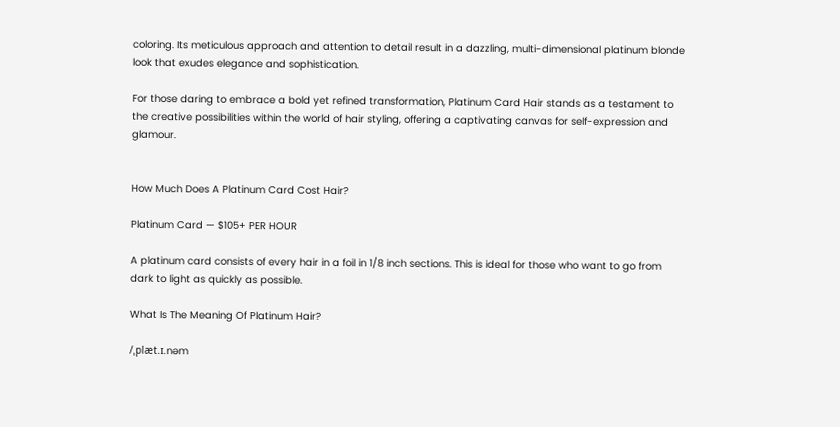coloring. Its meticulous approach and attention to detail result in a dazzling, multi-dimensional platinum blonde look that exudes elegance and sophistication.

For those daring to embrace a bold yet refined transformation, Platinum Card Hair stands as a testament to the creative possibilities within the world of hair styling, offering a captivating canvas for self-expression and glamour.


How Much Does A Platinum Card Cost Hair?

Platinum Card — $105+ PER HOUR

A platinum card consists of every hair in a foil in 1/8 inch sections. This is ideal for those who want to go from dark to light as quickly as possible.

What Is The Meaning Of Platinum Hair?

/ˌplæt.ɪ.nəm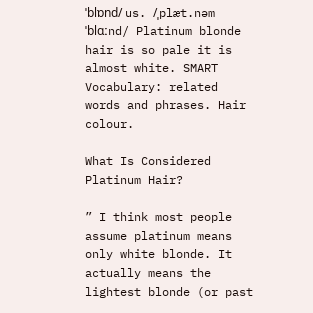ˈblɒnd/ us. /ˌplæt.nəm ˈblɑːnd/ Platinum blonde hair is so pale it is almost white. SMART Vocabulary: related words and phrases. Hair colour.

What Is Considered Platinum Hair?

” I think most people assume platinum means only white blonde. It actually means the lightest blonde (or past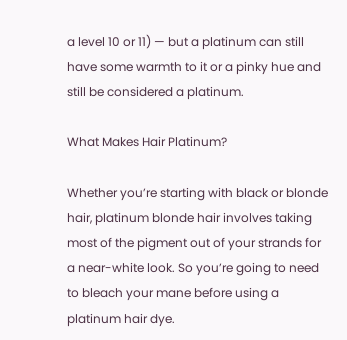a level 10 or 11) — but a platinum can still have some warmth to it or a pinky hue and still be considered a platinum.

What Makes Hair Platinum?

Whether you’re starting with black or blonde hair, platinum blonde hair involves taking most of the pigment out of your strands for a near-white look. So you’re going to need to bleach your mane before using a platinum hair dye.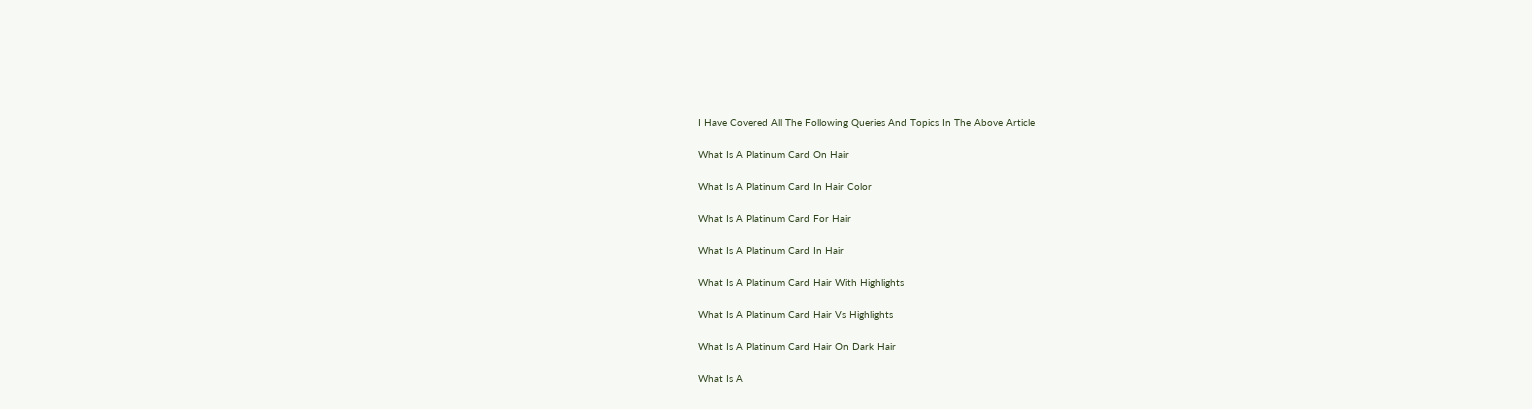I Have Covered All The Following Queries And Topics In The Above Article

What Is A Platinum Card On Hair

What Is A Platinum Card In Hair Color

What Is A Platinum Card For Hair

What Is A Platinum Card In Hair

What Is A Platinum Card Hair With Highlights

What Is A Platinum Card Hair Vs Highlights

What Is A Platinum Card Hair On Dark Hair

What Is A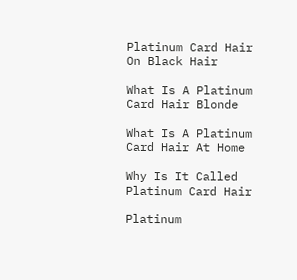Platinum Card Hair On Black Hair

What Is A Platinum Card Hair Blonde

What Is A Platinum Card Hair At Home

Why Is It Called Platinum Card Hair

Platinum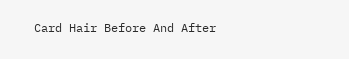Card Hair Before And After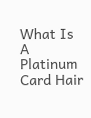What Is A Platinum Card Hair